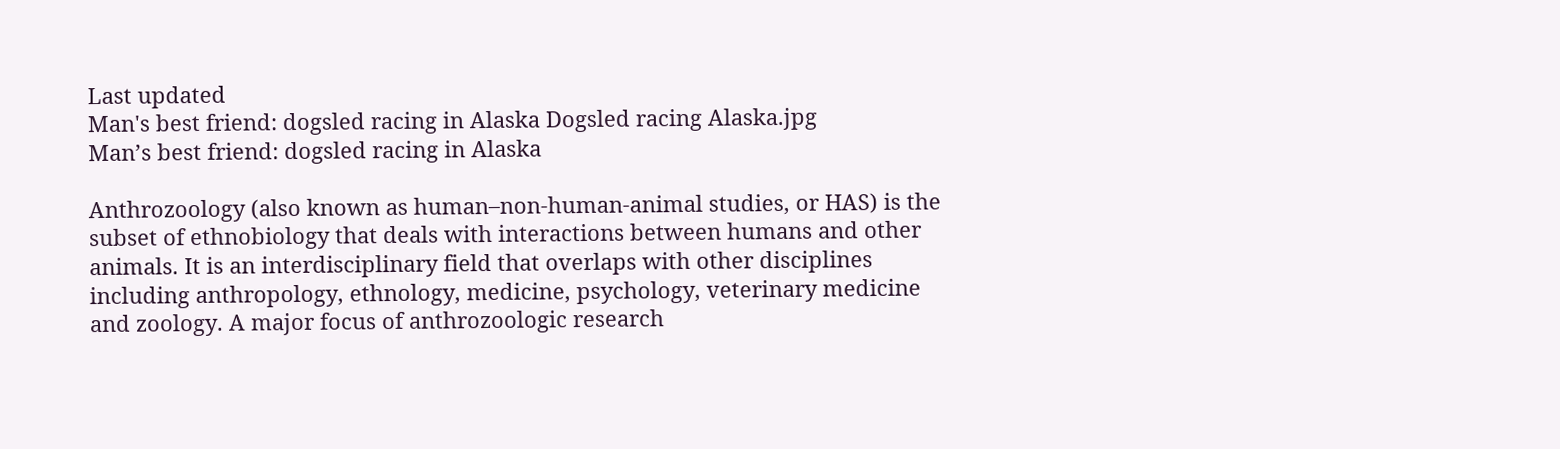Last updated
Man's best friend: dogsled racing in Alaska Dogsled racing Alaska.jpg
Man’s best friend: dogsled racing in Alaska

Anthrozoology (also known as human–non-human-animal studies, or HAS) is the subset of ethnobiology that deals with interactions between humans and other animals. It is an interdisciplinary field that overlaps with other disciplines including anthropology, ethnology, medicine, psychology, veterinary medicine and zoology. A major focus of anthrozoologic research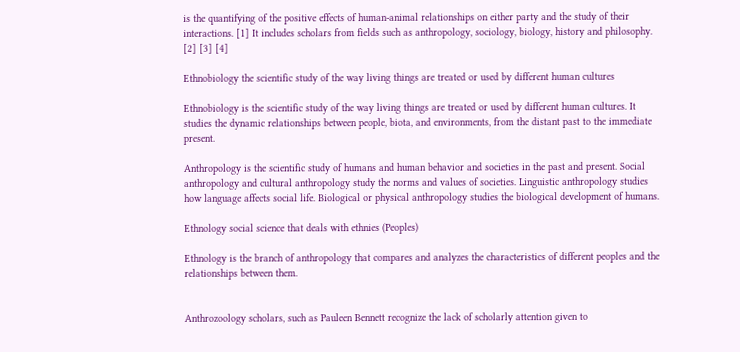is the quantifying of the positive effects of human-animal relationships on either party and the study of their interactions. [1] It includes scholars from fields such as anthropology, sociology, biology, history and philosophy. [2] [3] [4]

Ethnobiology the scientific study of the way living things are treated or used by different human cultures

Ethnobiology is the scientific study of the way living things are treated or used by different human cultures. It studies the dynamic relationships between people, biota, and environments, from the distant past to the immediate present.

Anthropology is the scientific study of humans and human behavior and societies in the past and present. Social anthropology and cultural anthropology study the norms and values of societies. Linguistic anthropology studies how language affects social life. Biological or physical anthropology studies the biological development of humans.

Ethnology social science that deals with ethnies (Peoples)

Ethnology is the branch of anthropology that compares and analyzes the characteristics of different peoples and the relationships between them.


Anthrozoology scholars, such as Pauleen Bennett recognize the lack of scholarly attention given to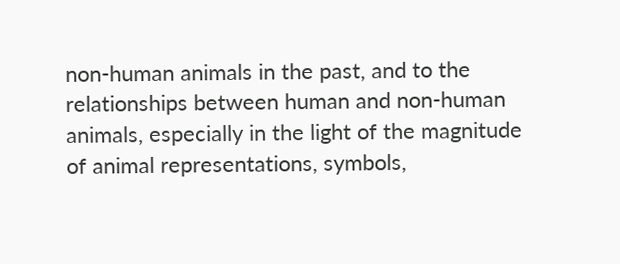non-human animals in the past, and to the relationships between human and non-human animals, especially in the light of the magnitude of animal representations, symbols,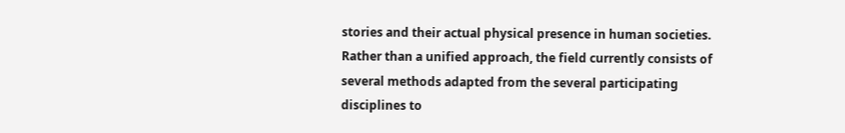stories and their actual physical presence in human societies. Rather than a unified approach, the field currently consists of several methods adapted from the several participating disciplines to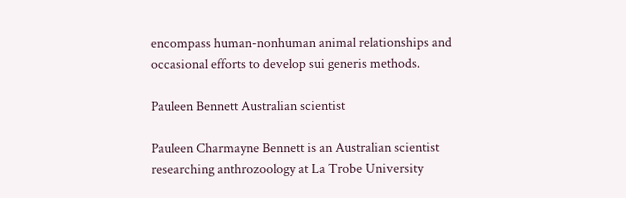encompass human-nonhuman animal relationships and occasional efforts to develop sui generis methods.

Pauleen Bennett Australian scientist

Pauleen Charmayne Bennett is an Australian scientist researching anthrozoology at La Trobe University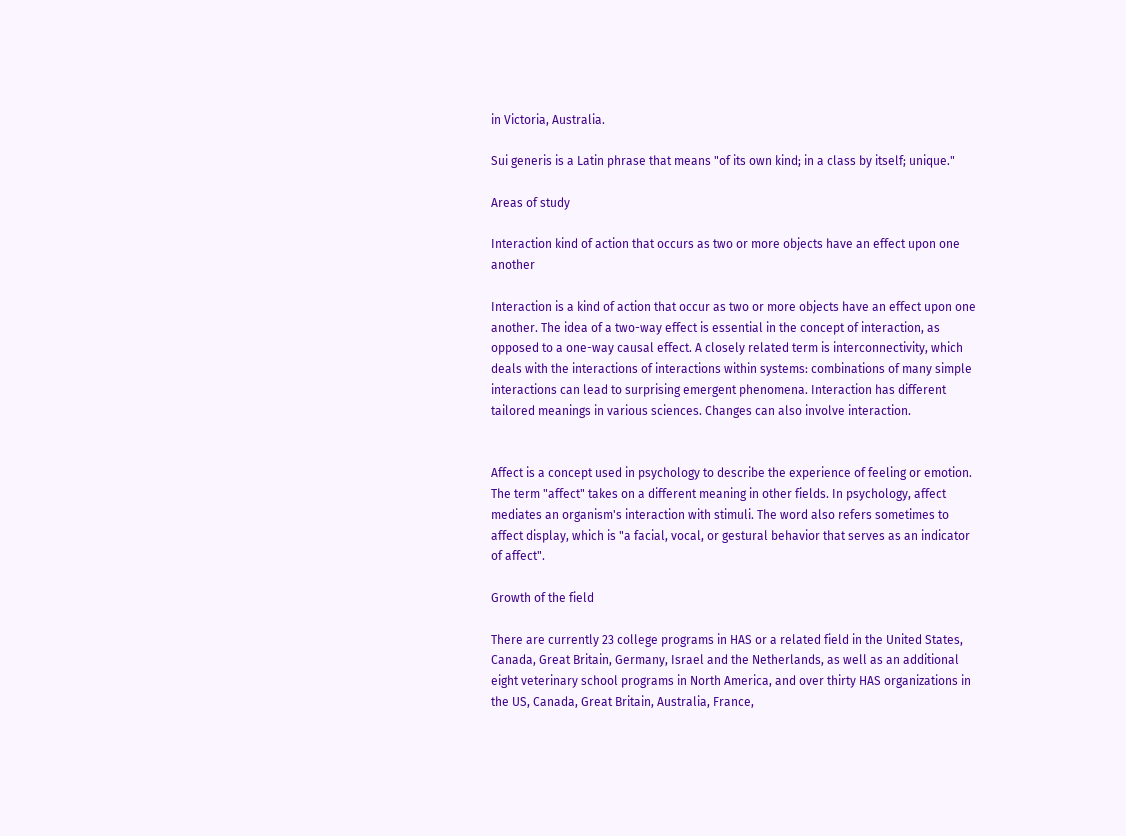in Victoria, Australia.

Sui generis is a Latin phrase that means "of its own kind; in a class by itself; unique."

Areas of study

Interaction kind of action that occurs as two or more objects have an effect upon one another

Interaction is a kind of action that occur as two or more objects have an effect upon one another. The idea of a two-way effect is essential in the concept of interaction, as opposed to a one-way causal effect. A closely related term is interconnectivity, which deals with the interactions of interactions within systems: combinations of many simple interactions can lead to surprising emergent phenomena. Interaction has different tailored meanings in various sciences. Changes can also involve interaction.


Affect is a concept used in psychology to describe the experience of feeling or emotion. The term "affect" takes on a different meaning in other fields. In psychology, affect mediates an organism's interaction with stimuli. The word also refers sometimes to affect display, which is "a facial, vocal, or gestural behavior that serves as an indicator of affect".

Growth of the field

There are currently 23 college programs in HAS or a related field in the United States, Canada, Great Britain, Germany, Israel and the Netherlands, as well as an additional eight veterinary school programs in North America, and over thirty HAS organizations in the US, Canada, Great Britain, Australia, France,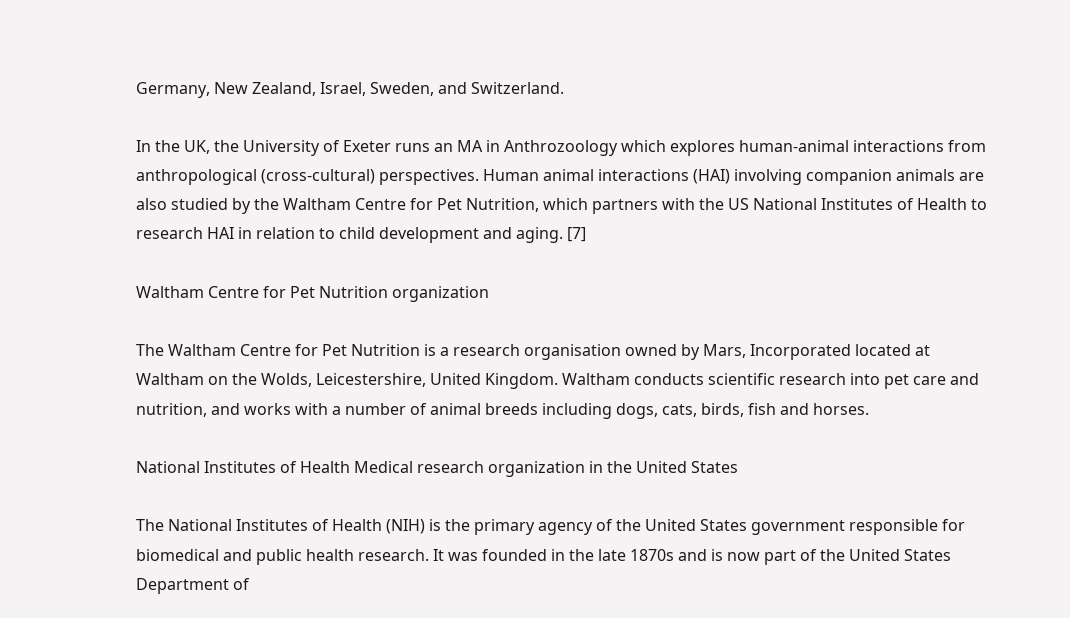Germany, New Zealand, Israel, Sweden, and Switzerland.

In the UK, the University of Exeter runs an MA in Anthrozoology which explores human-animal interactions from anthropological (cross-cultural) perspectives. Human animal interactions (HAI) involving companion animals are also studied by the Waltham Centre for Pet Nutrition, which partners with the US National Institutes of Health to research HAI in relation to child development and aging. [7]

Waltham Centre for Pet Nutrition organization

The Waltham Centre for Pet Nutrition is a research organisation owned by Mars, Incorporated located at Waltham on the Wolds, Leicestershire, United Kingdom. Waltham conducts scientific research into pet care and nutrition, and works with a number of animal breeds including dogs, cats, birds, fish and horses.

National Institutes of Health Medical research organization in the United States

The National Institutes of Health (NIH) is the primary agency of the United States government responsible for biomedical and public health research. It was founded in the late 1870s and is now part of the United States Department of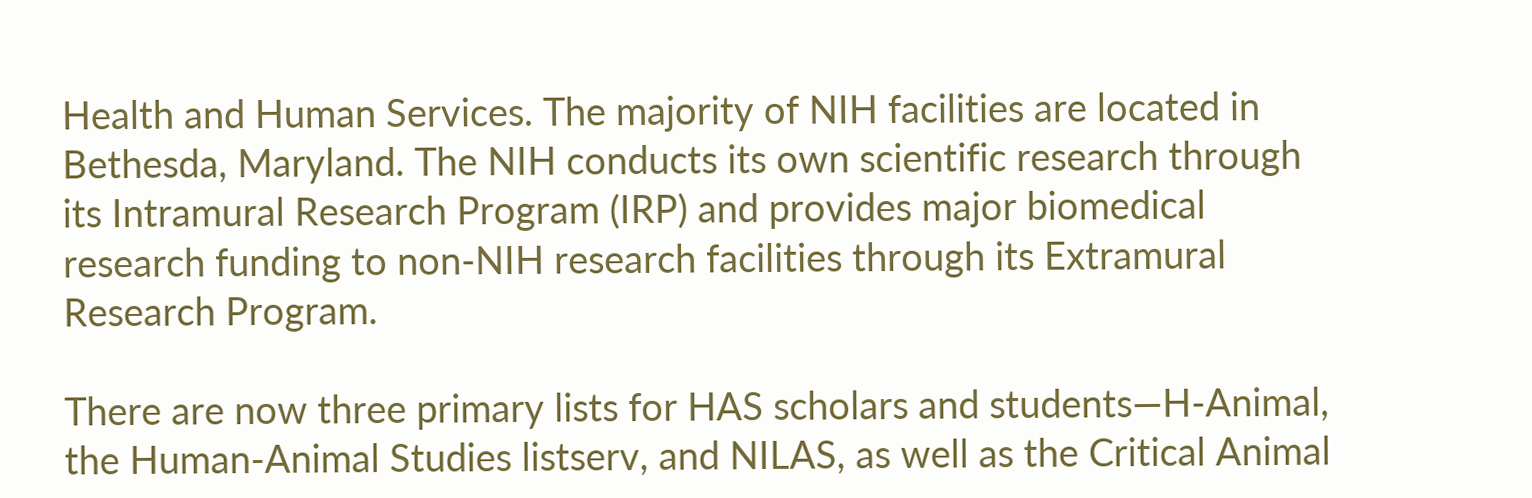Health and Human Services. The majority of NIH facilities are located in Bethesda, Maryland. The NIH conducts its own scientific research through its Intramural Research Program (IRP) and provides major biomedical research funding to non-NIH research facilities through its Extramural Research Program.

There are now three primary lists for HAS scholars and students—H-Animal, the Human-Animal Studies listserv, and NILAS, as well as the Critical Animal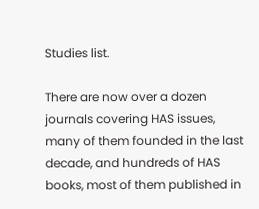Studies list.

There are now over a dozen journals covering HAS issues, many of them founded in the last decade, and hundreds of HAS books, most of them published in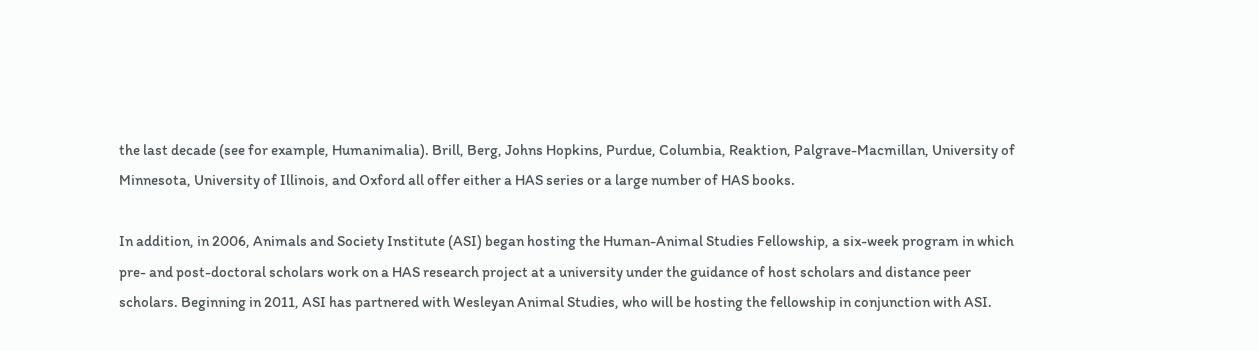the last decade (see for example, Humanimalia). Brill, Berg, Johns Hopkins, Purdue, Columbia, Reaktion, Palgrave-Macmillan, University of Minnesota, University of Illinois, and Oxford all offer either a HAS series or a large number of HAS books.

In addition, in 2006, Animals and Society Institute (ASI) began hosting the Human-Animal Studies Fellowship, a six-week program in which pre- and post-doctoral scholars work on a HAS research project at a university under the guidance of host scholars and distance peer scholars. Beginning in 2011, ASI has partnered with Wesleyan Animal Studies, who will be hosting the fellowship in conjunction with ASI.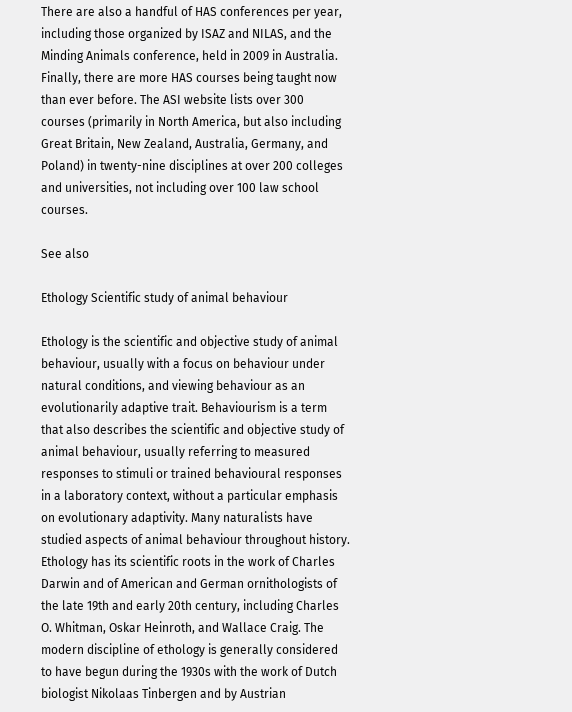There are also a handful of HAS conferences per year, including those organized by ISAZ and NILAS, and the Minding Animals conference, held in 2009 in Australia. Finally, there are more HAS courses being taught now than ever before. The ASI website lists over 300 courses (primarily in North America, but also including Great Britain, New Zealand, Australia, Germany, and Poland) in twenty-nine disciplines at over 200 colleges and universities, not including over 100 law school courses.

See also

Ethology Scientific study of animal behaviour

Ethology is the scientific and objective study of animal behaviour, usually with a focus on behaviour under natural conditions, and viewing behaviour as an evolutionarily adaptive trait. Behaviourism is a term that also describes the scientific and objective study of animal behaviour, usually referring to measured responses to stimuli or trained behavioural responses in a laboratory context, without a particular emphasis on evolutionary adaptivity. Many naturalists have studied aspects of animal behaviour throughout history. Ethology has its scientific roots in the work of Charles Darwin and of American and German ornithologists of the late 19th and early 20th century, including Charles O. Whitman, Oskar Heinroth, and Wallace Craig. The modern discipline of ethology is generally considered to have begun during the 1930s with the work of Dutch biologist Nikolaas Tinbergen and by Austrian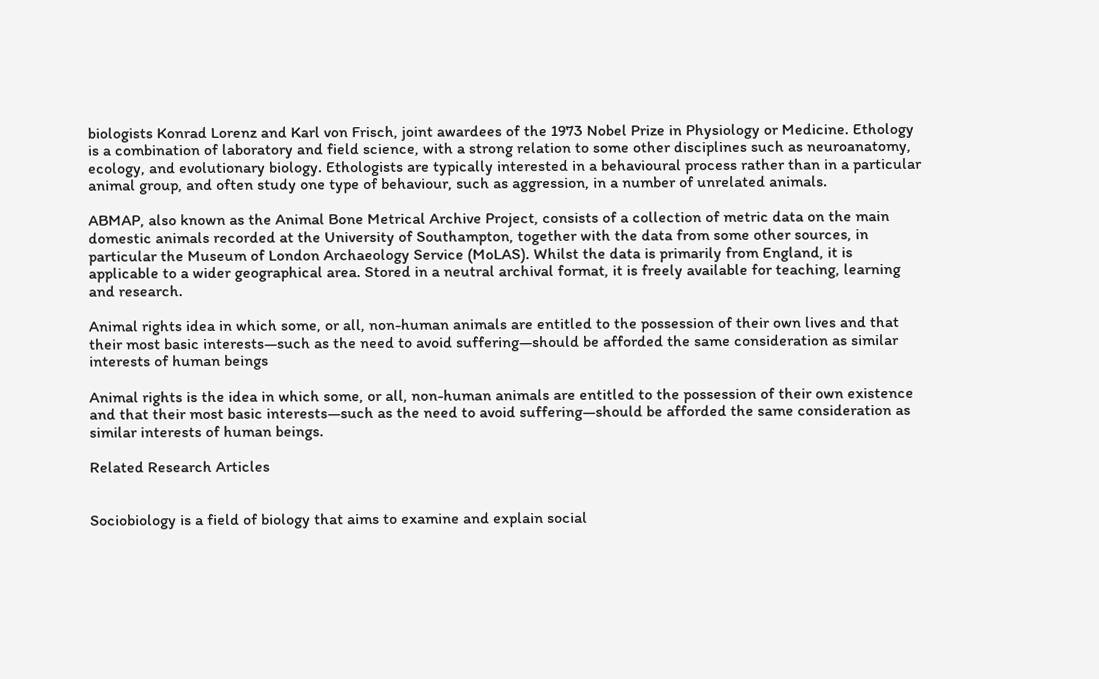biologists Konrad Lorenz and Karl von Frisch, joint awardees of the 1973 Nobel Prize in Physiology or Medicine. Ethology is a combination of laboratory and field science, with a strong relation to some other disciplines such as neuroanatomy, ecology, and evolutionary biology. Ethologists are typically interested in a behavioural process rather than in a particular animal group, and often study one type of behaviour, such as aggression, in a number of unrelated animals.

ABMAP, also known as the Animal Bone Metrical Archive Project, consists of a collection of metric data on the main domestic animals recorded at the University of Southampton, together with the data from some other sources, in particular the Museum of London Archaeology Service (MoLAS). Whilst the data is primarily from England, it is applicable to a wider geographical area. Stored in a neutral archival format, it is freely available for teaching, learning and research.

Animal rights idea in which some, or all, non-human animals are entitled to the possession of their own lives and that their most basic interests—such as the need to avoid suffering—should be afforded the same consideration as similar interests of human beings

Animal rights is the idea in which some, or all, non-human animals are entitled to the possession of their own existence and that their most basic interests—such as the need to avoid suffering—should be afforded the same consideration as similar interests of human beings.

Related Research Articles


Sociobiology is a field of biology that aims to examine and explain social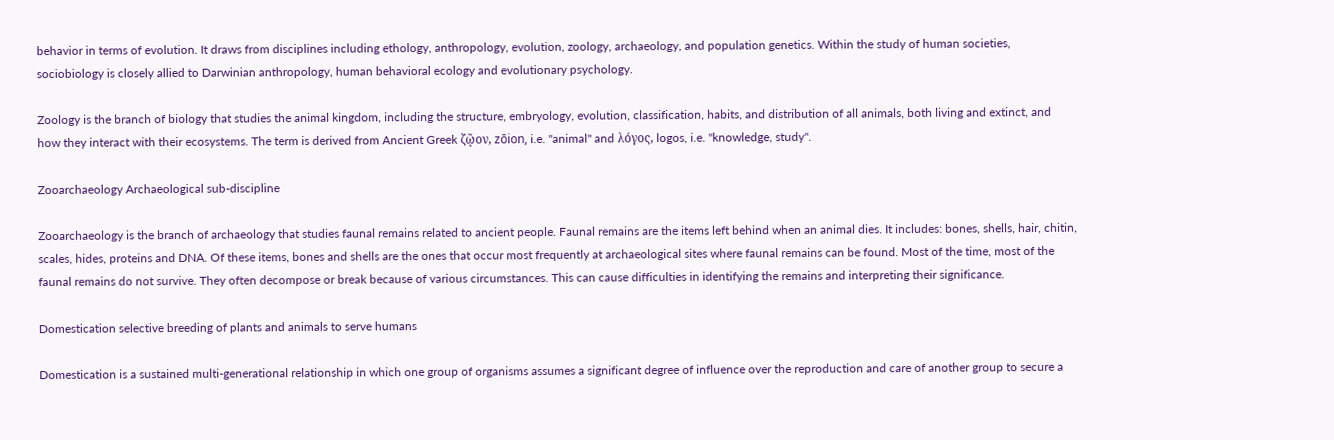behavior in terms of evolution. It draws from disciplines including ethology, anthropology, evolution, zoology, archaeology, and population genetics. Within the study of human societies, sociobiology is closely allied to Darwinian anthropology, human behavioral ecology and evolutionary psychology.

Zoology is the branch of biology that studies the animal kingdom, including the structure, embryology, evolution, classification, habits, and distribution of all animals, both living and extinct, and how they interact with their ecosystems. The term is derived from Ancient Greek ζῷον, zōion, i.e. "animal" and λόγος, logos, i.e. "knowledge, study".

Zooarchaeology Archaeological sub-discipline

Zooarchaeology is the branch of archaeology that studies faunal remains related to ancient people. Faunal remains are the items left behind when an animal dies. It includes: bones, shells, hair, chitin, scales, hides, proteins and DNA. Of these items, bones and shells are the ones that occur most frequently at archaeological sites where faunal remains can be found. Most of the time, most of the faunal remains do not survive. They often decompose or break because of various circumstances. This can cause difficulties in identifying the remains and interpreting their significance.

Domestication selective breeding of plants and animals to serve humans

Domestication is a sustained multi-generational relationship in which one group of organisms assumes a significant degree of influence over the reproduction and care of another group to secure a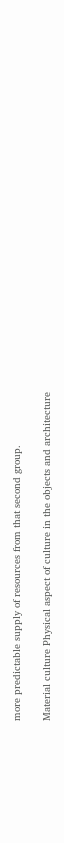more predictable supply of resources from that second group.

Material culture Physical aspect of culture in the objects and architecture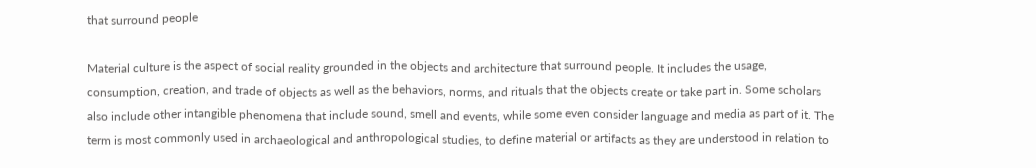that surround people

Material culture is the aspect of social reality grounded in the objects and architecture that surround people. It includes the usage, consumption, creation, and trade of objects as well as the behaviors, norms, and rituals that the objects create or take part in. Some scholars also include other intangible phenomena that include sound, smell and events, while some even consider language and media as part of it. The term is most commonly used in archaeological and anthropological studies, to define material or artifacts as they are understood in relation to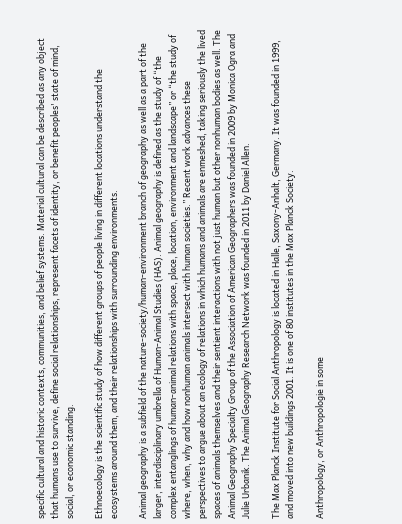specific cultural and historic contexts, communities, and belief systems. Material cultural can be described as any object that humans use to survive, define social relationships, represent facets of identity, or benefit peoples' state of mind, social, or economic standing.

Ethnoecology is the scientific study of how different groups of people living in different locations understand the ecosystems around them, and their relationships with surrounding environments.

Animal geography is a subfield of the nature-society/human-environment branch of geography as well as a part of the larger, interdisciplinary umbrella of Human-Animal Studies (HAS). Animal geography is defined as the study of “the complex entanglings of human-animal relations with space, place, location, environment and landscape” or “the study of where, when, why and how nonhuman animals intersect with human societies.” Recent work advances these perspectives to argue about an ecology of relations in which humans and animals are enmeshed, taking seriously the lived spaces of animals themselves and their sentient interactions with not just human but other nonhuman bodies as well. The Animal Geography Specialty Group of the Association of American Geographers was founded in 2009 by Monica Ogra and Julie Urbanik. The Animal Geography Research Network was founded in 2011 by Daniel Allen.

The Max Planck Institute for Social Anthropology is located in Halle, Saxony-Anhalt, Germany. It was founded in 1999, and moved into new buildings 2001. It is one of 80 institutes in the Max Planck Society.

Anthropology, or Anthropologie in some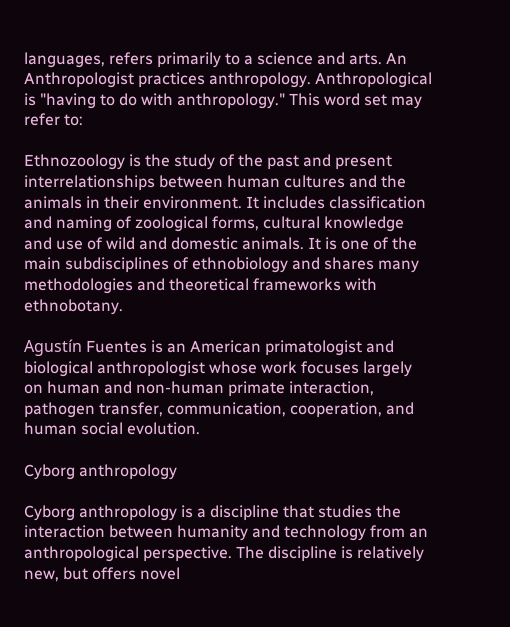languages, refers primarily to a science and arts. An Anthropologist practices anthropology. Anthropological is "having to do with anthropology." This word set may refer to:

Ethnozoology is the study of the past and present interrelationships between human cultures and the animals in their environment. It includes classification and naming of zoological forms, cultural knowledge and use of wild and domestic animals. It is one of the main subdisciplines of ethnobiology and shares many methodologies and theoretical frameworks with ethnobotany.

Agustín Fuentes is an American primatologist and biological anthropologist whose work focuses largely on human and non-human primate interaction, pathogen transfer, communication, cooperation, and human social evolution.

Cyborg anthropology

Cyborg anthropology is a discipline that studies the interaction between humanity and technology from an anthropological perspective. The discipline is relatively new, but offers novel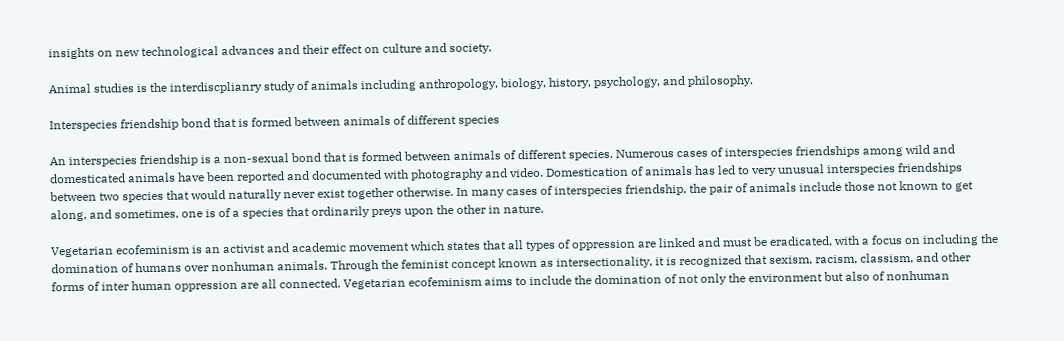insights on new technological advances and their effect on culture and society.

Animal studies is the interdiscplianry study of animals including anthropology, biology, history, psychology, and philosophy.

Interspecies friendship bond that is formed between animals of different species

An interspecies friendship is a non-sexual bond that is formed between animals of different species. Numerous cases of interspecies friendships among wild and domesticated animals have been reported and documented with photography and video. Domestication of animals has led to very unusual interspecies friendships between two species that would naturally never exist together otherwise. In many cases of interspecies friendship, the pair of animals include those not known to get along, and sometimes, one is of a species that ordinarily preys upon the other in nature.

Vegetarian ecofeminism is an activist and academic movement which states that all types of oppression are linked and must be eradicated, with a focus on including the domination of humans over nonhuman animals. Through the feminist concept known as intersectionality, it is recognized that sexism, racism, classism, and other forms of inter human oppression are all connected. Vegetarian ecofeminism aims to include the domination of not only the environment but also of nonhuman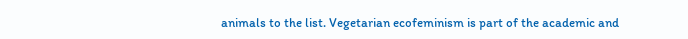animals to the list. Vegetarian ecofeminism is part of the academic and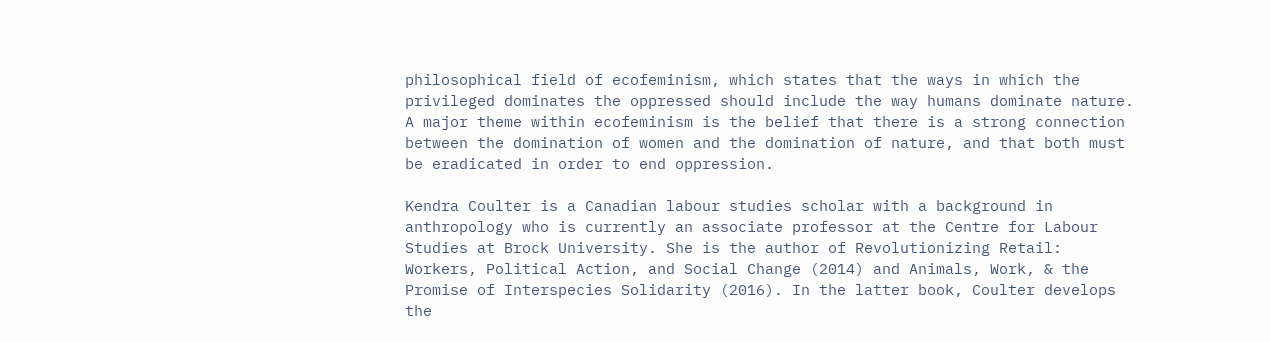philosophical field of ecofeminism, which states that the ways in which the privileged dominates the oppressed should include the way humans dominate nature. A major theme within ecofeminism is the belief that there is a strong connection between the domination of women and the domination of nature, and that both must be eradicated in order to end oppression.

Kendra Coulter is a Canadian labour studies scholar with a background in anthropology who is currently an associate professor at the Centre for Labour Studies at Brock University. She is the author of Revolutionizing Retail: Workers, Political Action, and Social Change (2014) and Animals, Work, & the Promise of Interspecies Solidarity (2016). In the latter book, Coulter develops the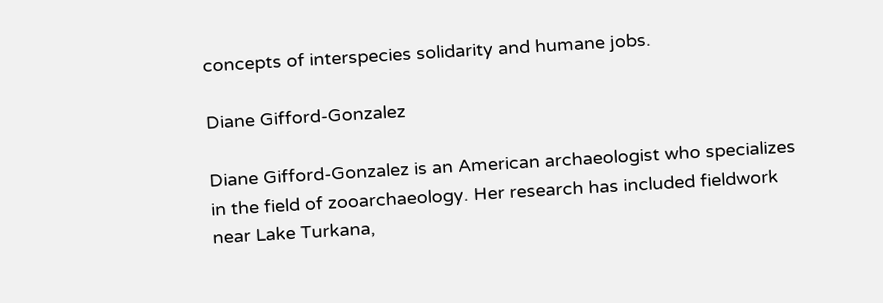concepts of interspecies solidarity and humane jobs.

Diane Gifford-Gonzalez

Diane Gifford-Gonzalez is an American archaeologist who specializes in the field of zooarchaeology. Her research has included fieldwork near Lake Turkana,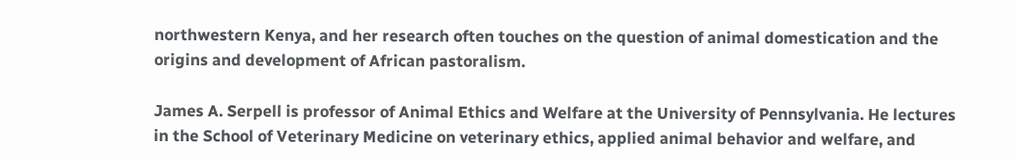northwestern Kenya, and her research often touches on the question of animal domestication and the origins and development of African pastoralism.

James A. Serpell is professor of Animal Ethics and Welfare at the University of Pennsylvania. He lectures in the School of Veterinary Medicine on veterinary ethics, applied animal behavior and welfare, and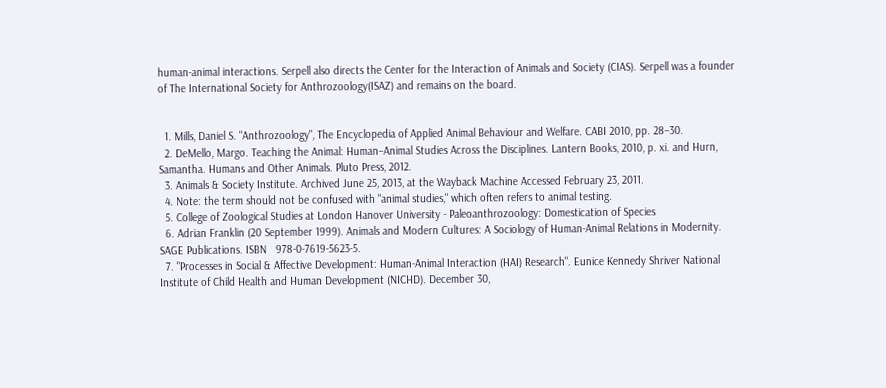human-animal interactions. Serpell also directs the Center for the Interaction of Animals and Society (CIAS). Serpell was a founder of The International Society for Anthrozoology(ISAZ) and remains on the board.


  1. Mills, Daniel S. "Anthrozoology", The Encyclopedia of Applied Animal Behaviour and Welfare. CABI 2010, pp. 28–30.
  2. DeMello, Margo. Teaching the Animal: Human–Animal Studies Across the Disciplines. Lantern Books, 2010, p. xi. and Hurn, Samantha. Humans and Other Animals. Pluto Press, 2012.
  3. Animals & Society Institute. Archived June 25, 2013, at the Wayback Machine Accessed February 23, 2011.
  4. Note: the term should not be confused with "animal studies," which often refers to animal testing.
  5. College of Zoological Studies at London Hanover University - Paleoanthrozoology: Domestication of Species
  6. Adrian Franklin (20 September 1999). Animals and Modern Cultures: A Sociology of Human-Animal Relations in Modernity. SAGE Publications. ISBN   978-0-7619-5623-5.
  7. "Processes in Social & Affective Development: Human-Animal Interaction (HAI) Research". Eunice Kennedy Shriver National Institute of Child Health and Human Development (NICHD). December 30,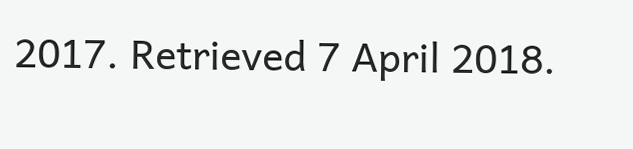2017. Retrieved 7 April 2018.